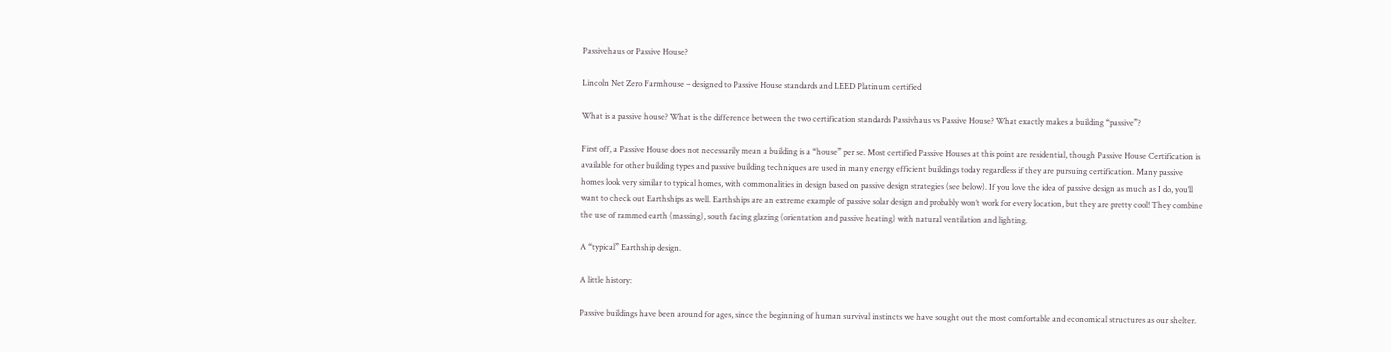Passivehaus or Passive House?

Lincoln Net Zero Farmhouse – designed to Passive House standards and LEED Platinum certified

What is a passive house? What is the difference between the two certification standards Passivhaus vs Passive House? What exactly makes a building “passive”?

First off, a Passive House does not necessarily mean a building is a “house” per se. Most certified Passive Houses at this point are residential, though Passive House Certification is available for other building types and passive building techniques are used in many energy efficient buildings today regardless if they are pursuing certification. Many passive homes look very similar to typical homes, with commonalities in design based on passive design strategies (see below). If you love the idea of passive design as much as I do, you’ll want to check out Earthships as well. Earthships are an extreme example of passive solar design and probably won’t work for every location, but they are pretty cool! They combine the use of rammed earth (massing), south facing glazing (orientation and passive heating) with natural ventilation and lighting.

A “typical” Earthship design.

A little history:

Passive buildings have been around for ages, since the beginning of human survival instincts we have sought out the most comfortable and economical structures as our shelter.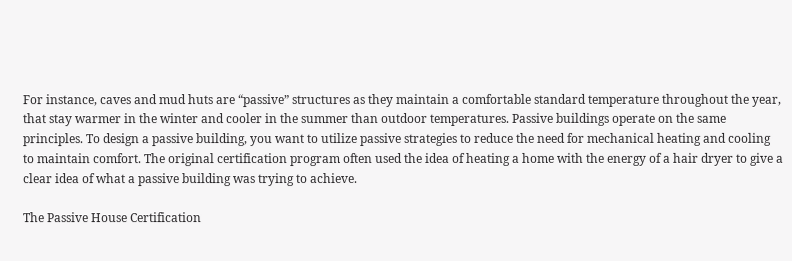For instance, caves and mud huts are “passive” structures as they maintain a comfortable standard temperature throughout the year, that stay warmer in the winter and cooler in the summer than outdoor temperatures. Passive buildings operate on the same principles. To design a passive building, you want to utilize passive strategies to reduce the need for mechanical heating and cooling to maintain comfort. The original certification program often used the idea of heating a home with the energy of a hair dryer to give a clear idea of what a passive building was trying to achieve.

The Passive House Certification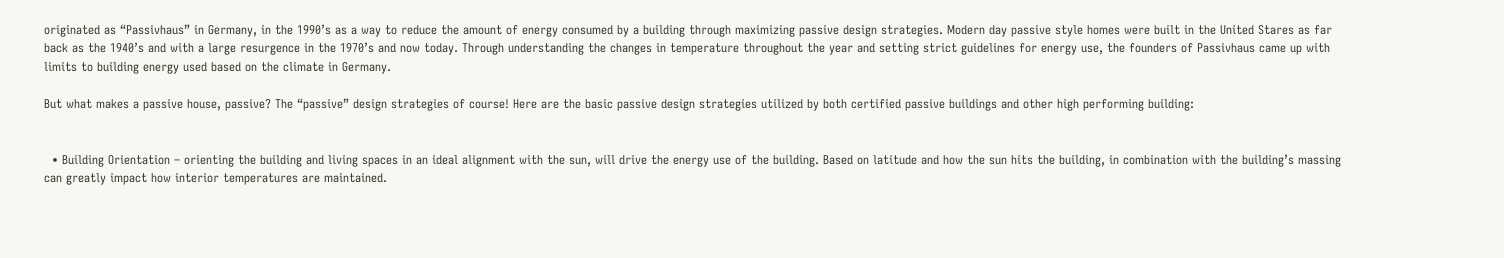originated as “Passivhaus” in Germany, in the 1990’s as a way to reduce the amount of energy consumed by a building through maximizing passive design strategies. Modern day passive style homes were built in the United Stares as far back as the 1940’s and with a large resurgence in the 1970’s and now today. Through understanding the changes in temperature throughout the year and setting strict guidelines for energy use, the founders of Passivhaus came up with limits to building energy used based on the climate in Germany.

But what makes a passive house, passive? The “passive” design strategies of course! Here are the basic passive design strategies utilized by both certified passive buildings and other high performing building:


  • Building Orientation – orienting the building and living spaces in an ideal alignment with the sun, will drive the energy use of the building. Based on latitude and how the sun hits the building, in combination with the building’s massing can greatly impact how interior temperatures are maintained.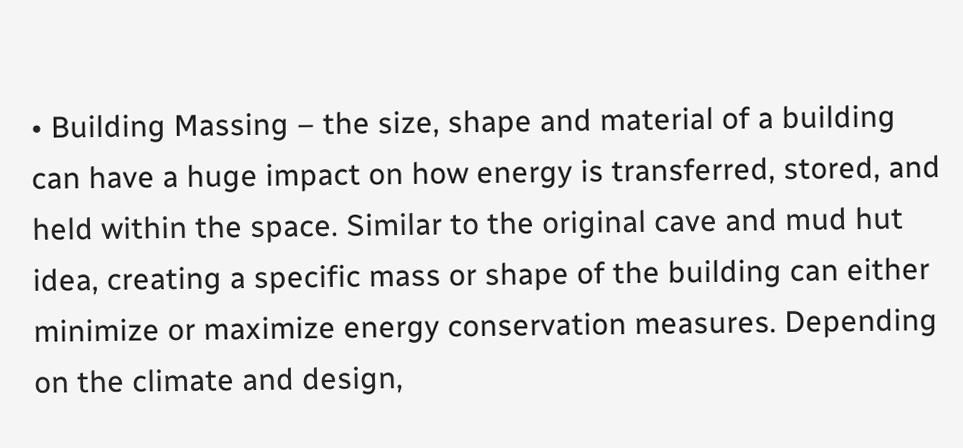• Building Massing – the size, shape and material of a building can have a huge impact on how energy is transferred, stored, and held within the space. Similar to the original cave and mud hut idea, creating a specific mass or shape of the building can either minimize or maximize energy conservation measures. Depending on the climate and design,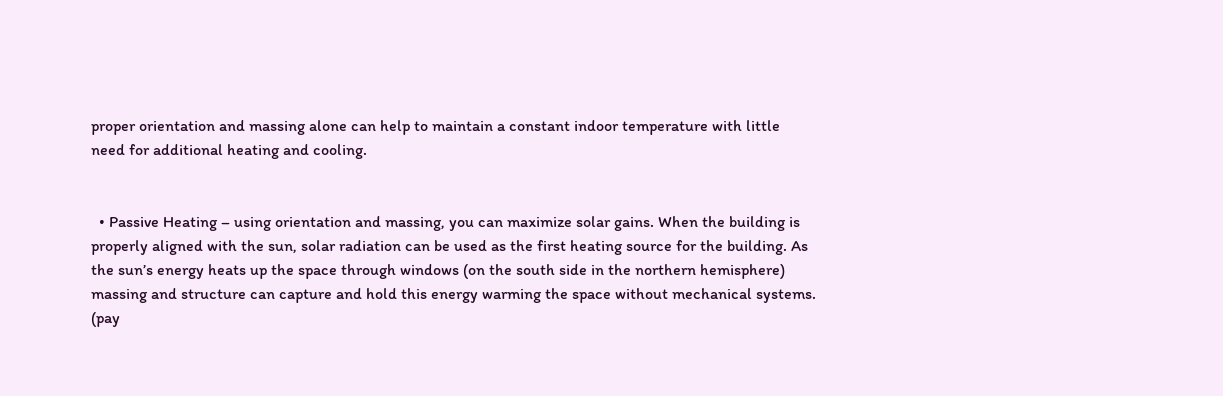proper orientation and massing alone can help to maintain a constant indoor temperature with little need for additional heating and cooling.


  • Passive Heating – using orientation and massing, you can maximize solar gains. When the building is properly aligned with the sun, solar radiation can be used as the first heating source for the building. As the sun’s energy heats up the space through windows (on the south side in the northern hemisphere) massing and structure can capture and hold this energy warming the space without mechanical systems. (pay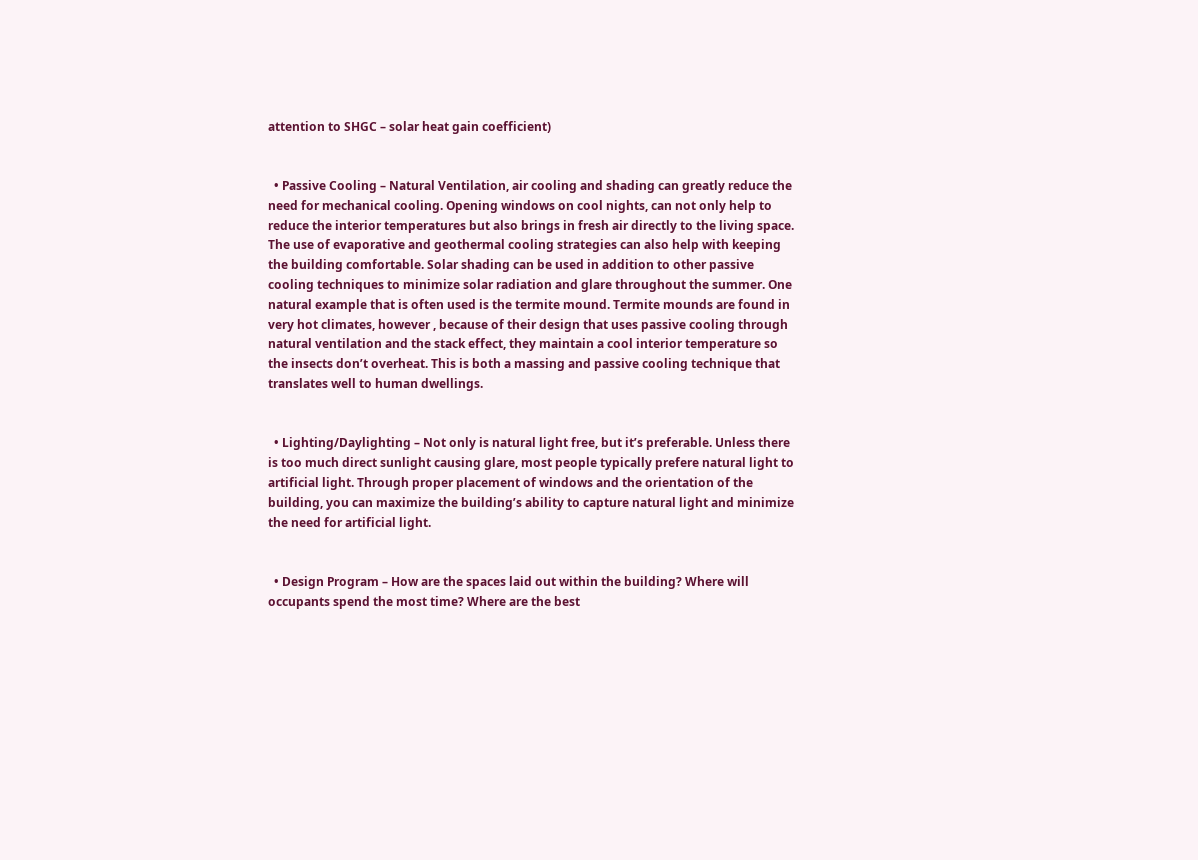attention to SHGC – solar heat gain coefficient)


  • Passive Cooling – Natural Ventilation, air cooling and shading can greatly reduce the need for mechanical cooling. Opening windows on cool nights, can not only help to reduce the interior temperatures but also brings in fresh air directly to the living space. The use of evaporative and geothermal cooling strategies can also help with keeping the building comfortable. Solar shading can be used in addition to other passive cooling techniques to minimize solar radiation and glare throughout the summer. One natural example that is often used is the termite mound. Termite mounds are found in very hot climates, however , because of their design that uses passive cooling through natural ventilation and the stack effect, they maintain a cool interior temperature so the insects don’t overheat. This is both a massing and passive cooling technique that translates well to human dwellings.


  • Lighting/Daylighting – Not only is natural light free, but it’s preferable. Unless there is too much direct sunlight causing glare, most people typically prefere natural light to artificial light. Through proper placement of windows and the orientation of the building, you can maximize the building’s ability to capture natural light and minimize the need for artificial light.


  • Design Program – How are the spaces laid out within the building? Where will occupants spend the most time? Where are the best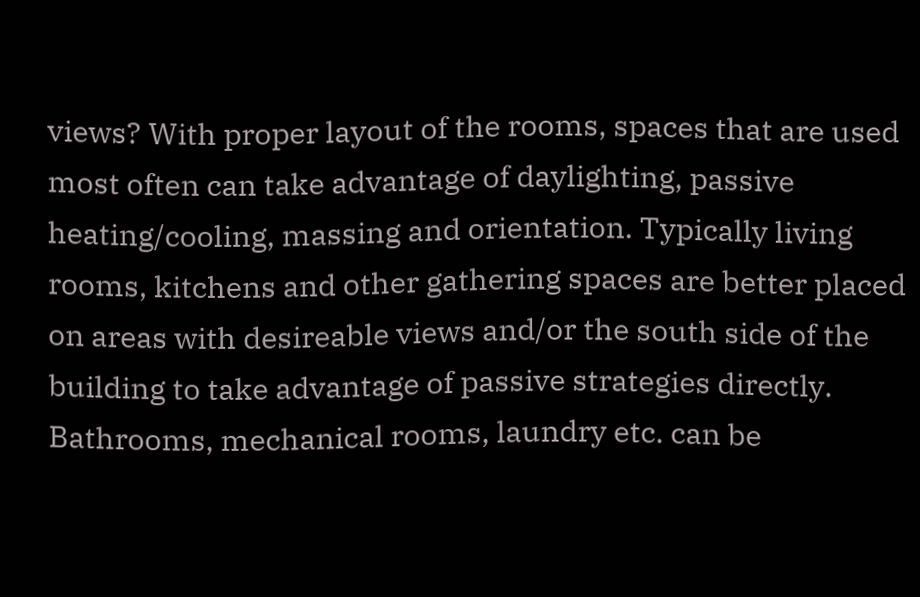views? With proper layout of the rooms, spaces that are used most often can take advantage of daylighting, passive heating/cooling, massing and orientation. Typically living rooms, kitchens and other gathering spaces are better placed on areas with desireable views and/or the south side of the building to take advantage of passive strategies directly. Bathrooms, mechanical rooms, laundry etc. can be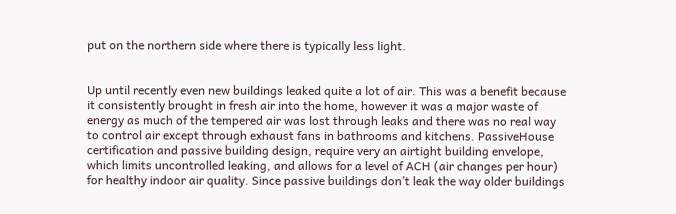put on the northern side where there is typically less light.


Up until recently even new buildings leaked quite a lot of air. This was a benefit because it consistently brought in fresh air into the home, however it was a major waste of energy as much of the tempered air was lost through leaks and there was no real way to control air except through exhaust fans in bathrooms and kitchens. PassiveHouse certification and passive building design, require very an airtight building envelope, which limits uncontrolled leaking, and allows for a level of ACH (air changes per hour) for healthy indoor air quality. Since passive buildings don’t leak the way older buildings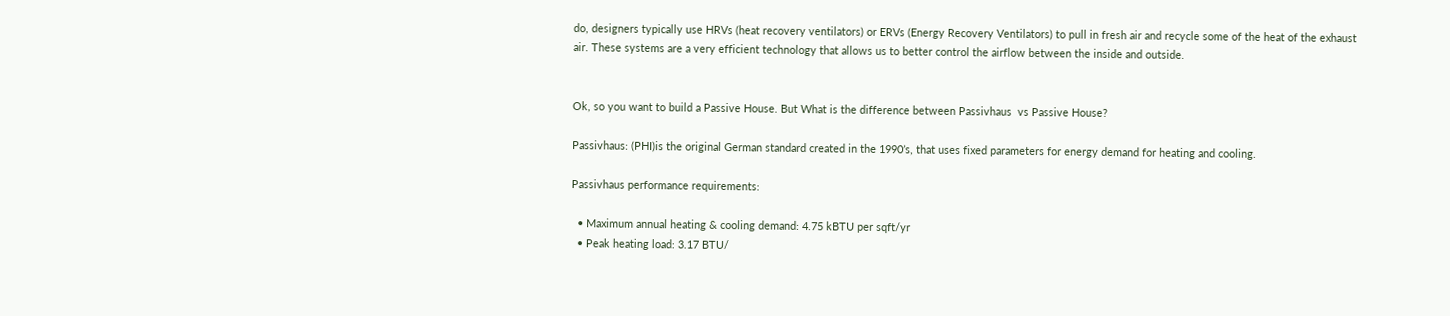do, designers typically use HRVs (heat recovery ventilators) or ERVs (Energy Recovery Ventilators) to pull in fresh air and recycle some of the heat of the exhaust air. These systems are a very efficient technology that allows us to better control the airflow between the inside and outside.


Ok, so you want to build a Passive House. But What is the difference between Passivhaus  vs Passive House?

Passivhaus: (PHI)is the original German standard created in the 1990’s, that uses fixed parameters for energy demand for heating and cooling.

Passivhaus performance requirements:

  • Maximum annual heating & cooling demand: 4.75 kBTU per sqft/yr
  • Peak heating load: 3.17 BTU/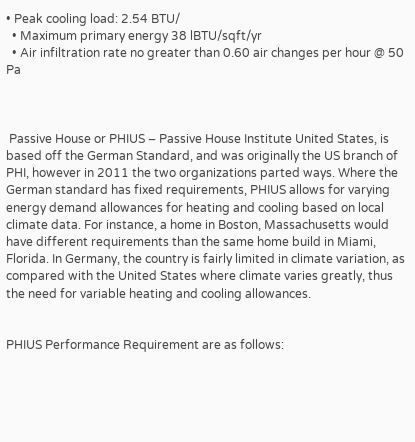• Peak cooling load: 2.54 BTU/
  • Maximum primary energy 38 lBTU/sqft/yr
  • Air infiltration rate no greater than 0.60 air changes per hour @ 50 Pa



 Passive House or PHIUS – Passive House Institute United States, is based off the German Standard, and was originally the US branch of PHI, however in 2011 the two organizations parted ways. Where the German standard has fixed requirements, PHIUS allows for varying energy demand allowances for heating and cooling based on local climate data. For instance, a home in Boston, Massachusetts would have different requirements than the same home build in Miami, Florida. In Germany, the country is fairly limited in climate variation, as compared with the United States where climate varies greatly, thus the need for variable heating and cooling allowances.


PHIUS Performance Requirement are as follows: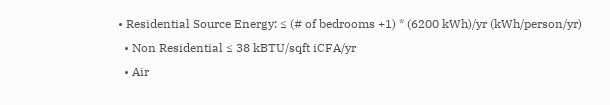• Residential Source Energy: ≤ (# of bedrooms +1) * (6200 kWh)/yr (kWh/person/yr)
  • Non Residential ≤ 38 kBTU/sqft iCFA/yr
  • Air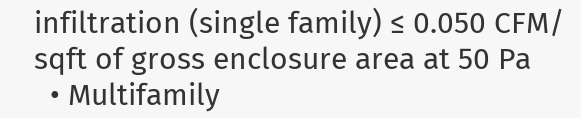infiltration (single family) ≤ 0.050 CFM/ sqft of gross enclosure area at 50 Pa
  • Multifamily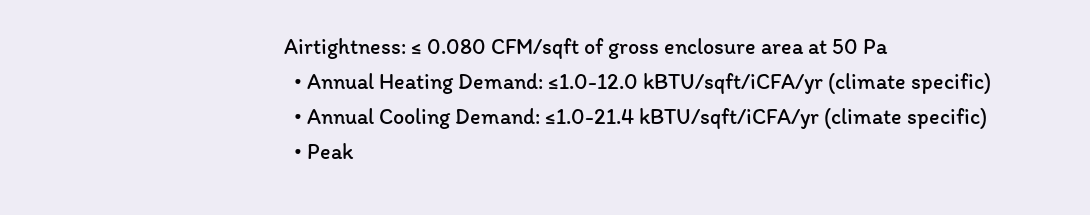Airtightness: ≤ 0.080 CFM/sqft of gross enclosure area at 50 Pa
  • Annual Heating Demand: ≤1.0-12.0 kBTU/sqft/iCFA/yr (climate specific)
  • Annual Cooling Demand: ≤1.0-21.4 kBTU/sqft/iCFA/yr (climate specific)
  • Peak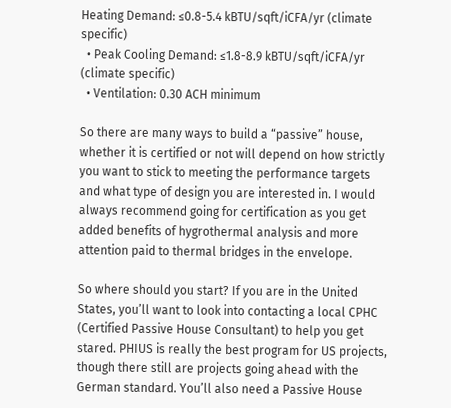Heating Demand: ≤0.8-5.4 kBTU/sqft/iCFA/yr (climate specific)
  • Peak Cooling Demand: ≤1.8-8.9 kBTU/sqft/iCFA/yr (climate specific)
  • Ventilation: 0.30 ACH minimum

So there are many ways to build a “passive” house, whether it is certified or not will depend on how strictly you want to stick to meeting the performance targets and what type of design you are interested in. I would always recommend going for certification as you get added benefits of hygrothermal analysis and more attention paid to thermal bridges in the envelope.

So where should you start? If you are in the United States, you’ll want to look into contacting a local CPHC (Certified Passive House Consultant) to help you get stared. PHIUS is really the best program for US projects, though there still are projects going ahead with the German standard. You’ll also need a Passive House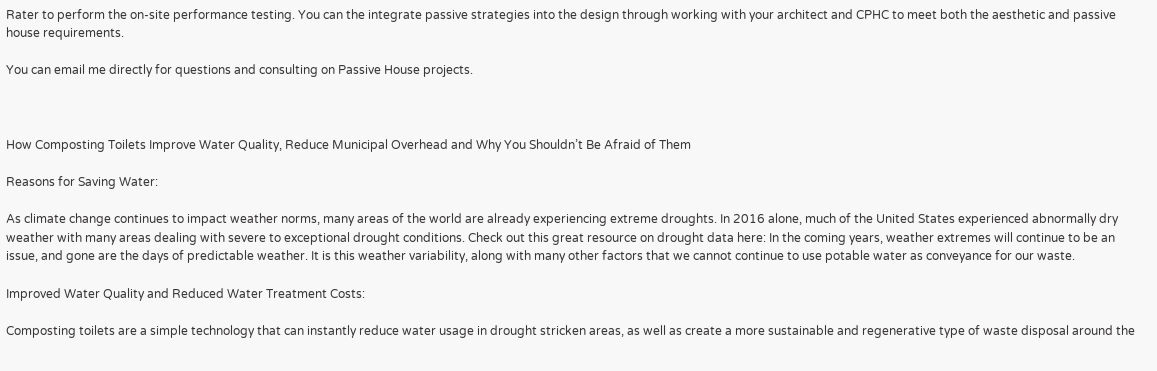Rater to perform the on-site performance testing. You can the integrate passive strategies into the design through working with your architect and CPHC to meet both the aesthetic and passive house requirements.

You can email me directly for questions and consulting on Passive House projects.



How Composting Toilets Improve Water Quality, Reduce Municipal Overhead and Why You Shouldn’t Be Afraid of Them

Reasons for Saving Water:

As climate change continues to impact weather norms, many areas of the world are already experiencing extreme droughts. In 2016 alone, much of the United States experienced abnormally dry weather with many areas dealing with severe to exceptional drought conditions. Check out this great resource on drought data here: In the coming years, weather extremes will continue to be an issue, and gone are the days of predictable weather. It is this weather variability, along with many other factors that we cannot continue to use potable water as conveyance for our waste.

Improved Water Quality and Reduced Water Treatment Costs:

Composting toilets are a simple technology that can instantly reduce water usage in drought stricken areas, as well as create a more sustainable and regenerative type of waste disposal around the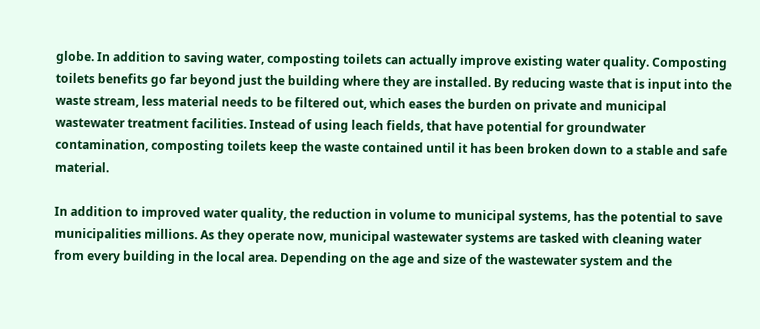globe. In addition to saving water, composting toilets can actually improve existing water quality. Composting toilets benefits go far beyond just the building where they are installed. By reducing waste that is input into the waste stream, less material needs to be filtered out, which eases the burden on private and municipal wastewater treatment facilities. Instead of using leach fields, that have potential for groundwater contamination, composting toilets keep the waste contained until it has been broken down to a stable and safe material.

In addition to improved water quality, the reduction in volume to municipal systems, has the potential to save municipalities millions. As they operate now, municipal wastewater systems are tasked with cleaning water from every building in the local area. Depending on the age and size of the wastewater system and the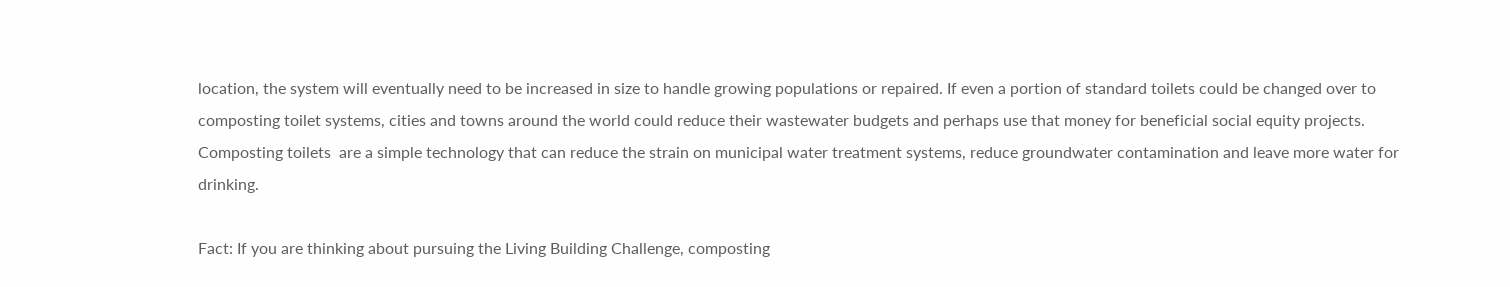location, the system will eventually need to be increased in size to handle growing populations or repaired. If even a portion of standard toilets could be changed over to composting toilet systems, cities and towns around the world could reduce their wastewater budgets and perhaps use that money for beneficial social equity projects.  Composting toilets  are a simple technology that can reduce the strain on municipal water treatment systems, reduce groundwater contamination and leave more water for drinking.

Fact: If you are thinking about pursuing the Living Building Challenge, composting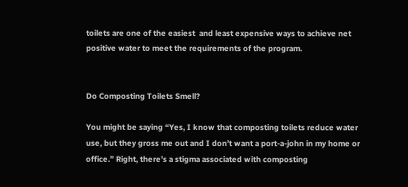toilets are one of the easiest  and least expensive ways to achieve net positive water to meet the requirements of the program.


Do Composting Toilets Smell?

You might be saying “Yes, I know that composting toilets reduce water use, but they gross me out and I don’t want a port-a-john in my home or office.” Right, there’s a stigma associated with composting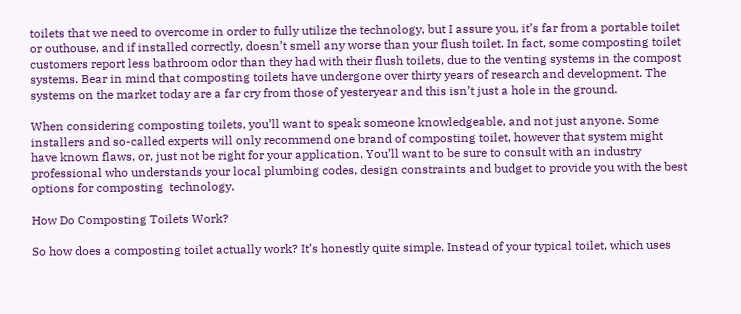toilets that we need to overcome in order to fully utilize the technology, but I assure you, it’s far from a portable toilet or outhouse, and if installed correctly, doesn’t smell any worse than your flush toilet. In fact, some composting toilet customers report less bathroom odor than they had with their flush toilets, due to the venting systems in the compost systems. Bear in mind that composting toilets have undergone over thirty years of research and development. The systems on the market today are a far cry from those of yesteryear and this isn’t just a hole in the ground.

When considering composting toilets, you’ll want to speak someone knowledgeable, and not just anyone. Some installers and so-called experts will only recommend one brand of composting toilet, however that system might have known flaws, or, just not be right for your application. You’ll want to be sure to consult with an industry professional who understands your local plumbing codes, design constraints and budget to provide you with the best options for composting  technology.

How Do Composting Toilets Work?

So how does a composting toilet actually work? It’s honestly quite simple. Instead of your typical toilet, which uses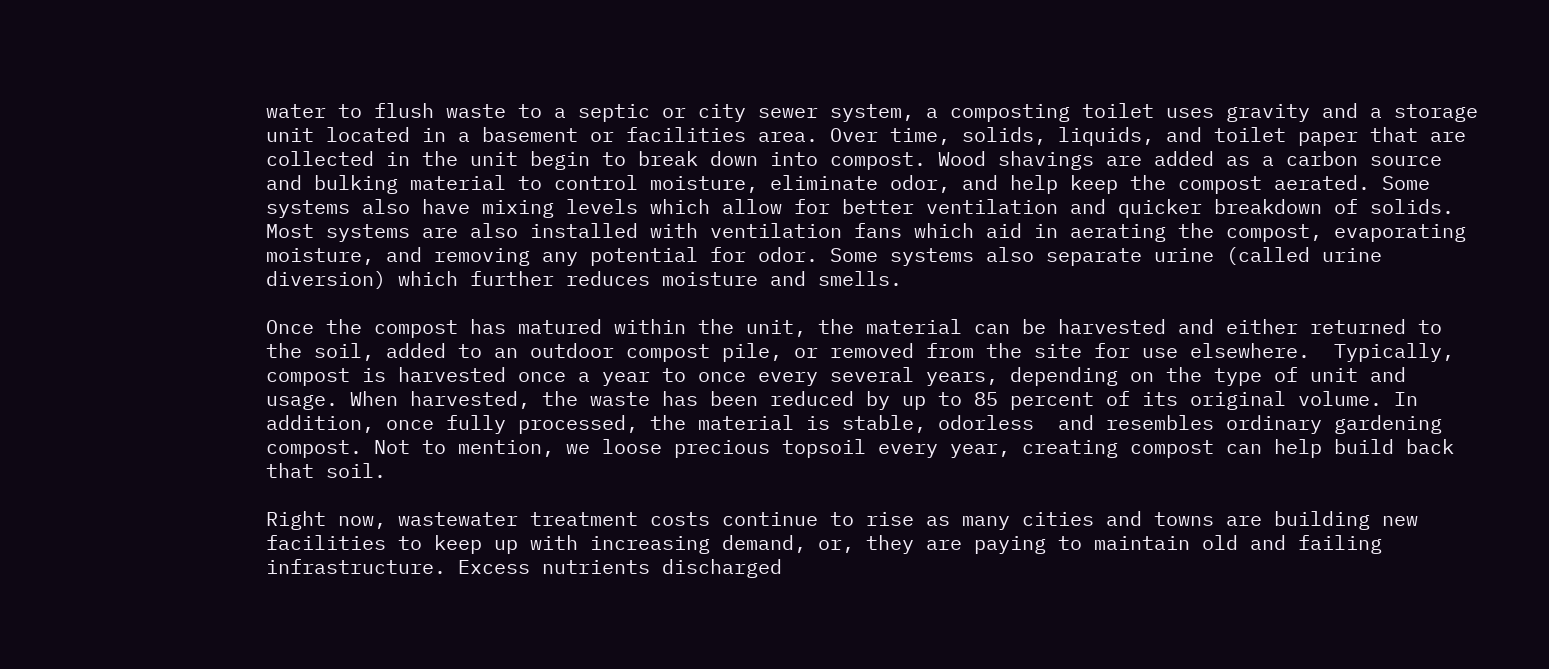water to flush waste to a septic or city sewer system, a composting toilet uses gravity and a storage unit located in a basement or facilities area. Over time, solids, liquids, and toilet paper that are collected in the unit begin to break down into compost. Wood shavings are added as a carbon source and bulking material to control moisture, eliminate odor, and help keep the compost aerated. Some systems also have mixing levels which allow for better ventilation and quicker breakdown of solids. Most systems are also installed with ventilation fans which aid in aerating the compost, evaporating moisture, and removing any potential for odor. Some systems also separate urine (called urine diversion) which further reduces moisture and smells.

Once the compost has matured within the unit, the material can be harvested and either returned to the soil, added to an outdoor compost pile, or removed from the site for use elsewhere.  Typically, compost is harvested once a year to once every several years, depending on the type of unit and usage. When harvested, the waste has been reduced by up to 85 percent of its original volume. In addition, once fully processed, the material is stable, odorless  and resembles ordinary gardening compost. Not to mention, we loose precious topsoil every year, creating compost can help build back that soil.

Right now, wastewater treatment costs continue to rise as many cities and towns are building new facilities to keep up with increasing demand, or, they are paying to maintain old and failing infrastructure. Excess nutrients discharged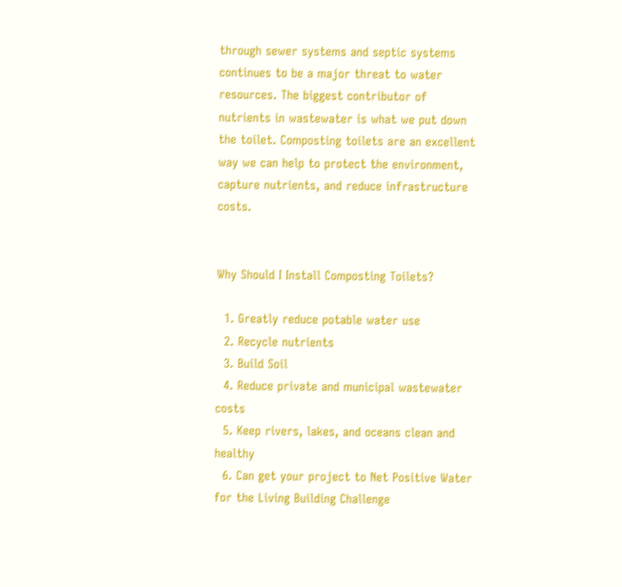through sewer systems and septic systems continues to be a major threat to water resources. The biggest contributor of nutrients in wastewater is what we put down the toilet. Composting toilets are an excellent way we can help to protect the environment, capture nutrients, and reduce infrastructure costs.


Why Should I Install Composting Toilets?

  1. Greatly reduce potable water use
  2. Recycle nutrients
  3. Build Soil
  4. Reduce private and municipal wastewater costs
  5. Keep rivers, lakes, and oceans clean and healthy
  6. Can get your project to Net Positive Water for the Living Building Challenge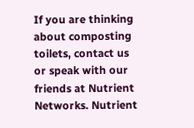If you are thinking about composting toilets, contact us or speak with our friends at Nutrient Networks. Nutrient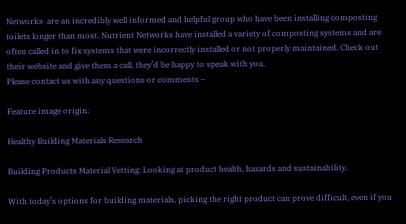Networks  are an incredibly well informed and helpful group who have been installing composting toilets longer than most. Nutrient Networks have installed a variety of composting systems and are often called in to fix systems that were incorrectly installed or not properly maintained. Check out their website and give them a call, they’d be happy to speak with you.
Please contact us with any questions or comments –

Feature image origin:

Healthy Building Materials Research

Building Products Material Vetting: Looking at product health, hazards and sustainability.

With today’s options for building materials, picking the right product can prove difficult, even if you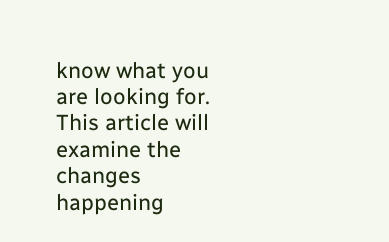know what you are looking for. This article will examine the changes happening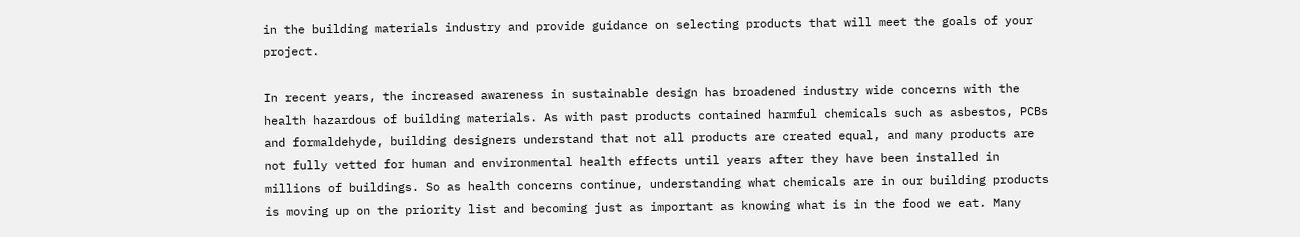in the building materials industry and provide guidance on selecting products that will meet the goals of your project.

In recent years, the increased awareness in sustainable design has broadened industry wide concerns with the health hazardous of building materials. As with past products contained harmful chemicals such as asbestos, PCBs and formaldehyde, building designers understand that not all products are created equal, and many products are not fully vetted for human and environmental health effects until years after they have been installed in millions of buildings. So as health concerns continue, understanding what chemicals are in our building products is moving up on the priority list and becoming just as important as knowing what is in the food we eat. Many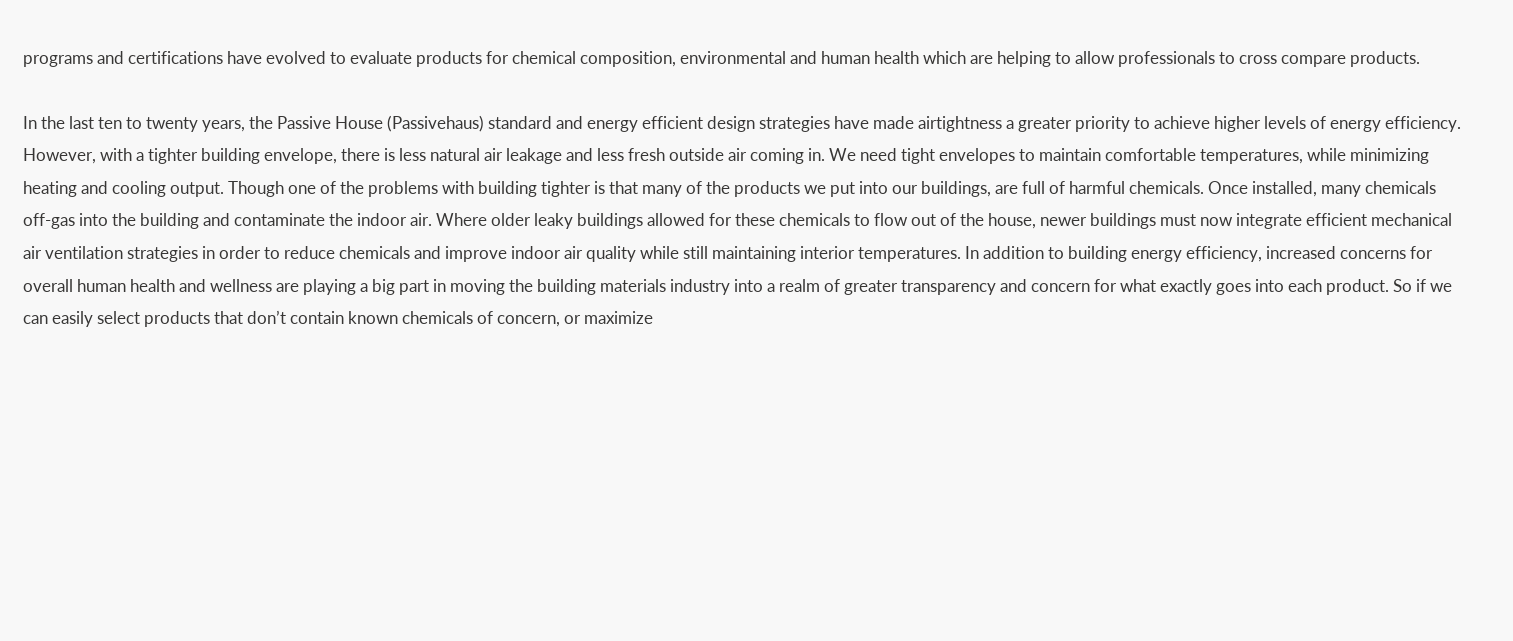programs and certifications have evolved to evaluate products for chemical composition, environmental and human health which are helping to allow professionals to cross compare products.

In the last ten to twenty years, the Passive House (Passivehaus) standard and energy efficient design strategies have made airtightness a greater priority to achieve higher levels of energy efficiency. However, with a tighter building envelope, there is less natural air leakage and less fresh outside air coming in. We need tight envelopes to maintain comfortable temperatures, while minimizing heating and cooling output. Though one of the problems with building tighter is that many of the products we put into our buildings, are full of harmful chemicals. Once installed, many chemicals off-gas into the building and contaminate the indoor air. Where older leaky buildings allowed for these chemicals to flow out of the house, newer buildings must now integrate efficient mechanical air ventilation strategies in order to reduce chemicals and improve indoor air quality while still maintaining interior temperatures. In addition to building energy efficiency, increased concerns for overall human health and wellness are playing a big part in moving the building materials industry into a realm of greater transparency and concern for what exactly goes into each product. So if we can easily select products that don’t contain known chemicals of concern, or maximize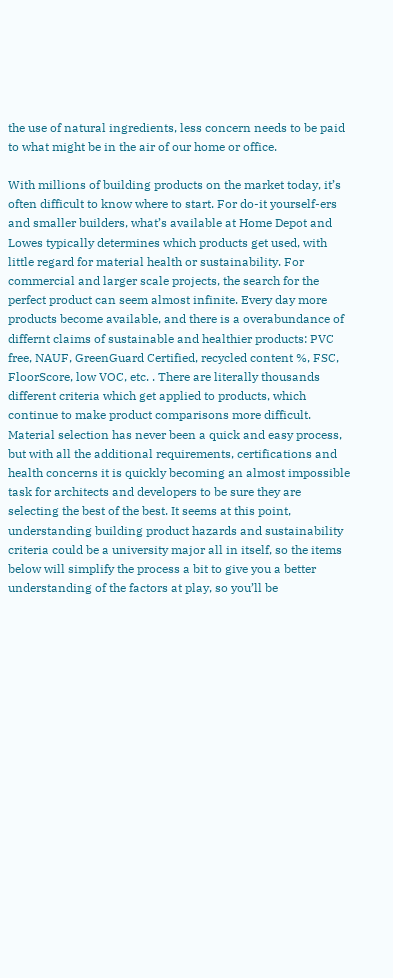the use of natural ingredients, less concern needs to be paid to what might be in the air of our home or office.

With millions of building products on the market today, it’s often difficult to know where to start. For do-it yourself-ers and smaller builders, what’s available at Home Depot and Lowes typically determines which products get used, with little regard for material health or sustainability. For commercial and larger scale projects, the search for the perfect product can seem almost infinite. Every day more products become available, and there is a overabundance of differnt claims of sustainable and healthier products: PVC free, NAUF, GreenGuard Certified, recycled content %, FSC, FloorScore, low VOC, etc. . There are literally thousands different criteria which get applied to products, which continue to make product comparisons more difficult. Material selection has never been a quick and easy process, but with all the additional requirements, certifications and health concerns it is quickly becoming an almost impossible task for architects and developers to be sure they are selecting the best of the best. It seems at this point, understanding building product hazards and sustainability criteria could be a university major all in itself, so the items below will simplify the process a bit to give you a better understanding of the factors at play, so you’ll be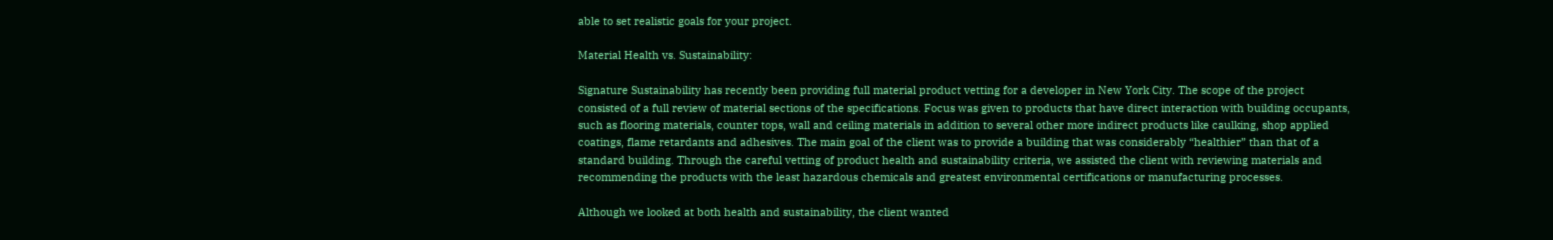able to set realistic goals for your project.

Material Health vs. Sustainability:

Signature Sustainability has recently been providing full material product vetting for a developer in New York City. The scope of the project consisted of a full review of material sections of the specifications. Focus was given to products that have direct interaction with building occupants, such as flooring materials, counter tops, wall and ceiling materials in addition to several other more indirect products like caulking, shop applied coatings, flame retardants and adhesives. The main goal of the client was to provide a building that was considerably “healthier” than that of a standard building. Through the careful vetting of product health and sustainability criteria, we assisted the client with reviewing materials and recommending the products with the least hazardous chemicals and greatest environmental certifications or manufacturing processes.

Although we looked at both health and sustainability, the client wanted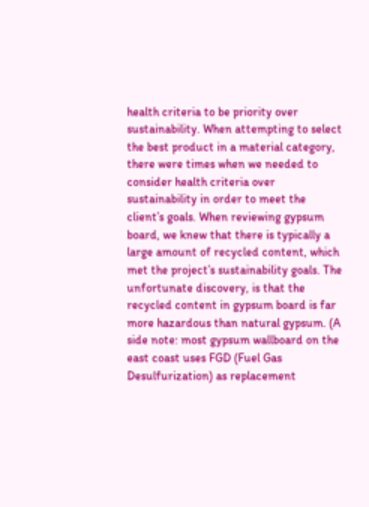health criteria to be priority over sustainability. When attempting to select the best product in a material category, there were times when we needed to consider health criteria over sustainability in order to meet the client’s goals. When reviewing gypsum board, we knew that there is typically a large amount of recycled content, which met the project’s sustainability goals. The unfortunate discovery, is that the recycled content in gypsum board is far more hazardous than natural gypsum. (A side note: most gypsum wallboard on the east coast uses FGD (Fuel Gas Desulfurization) as replacement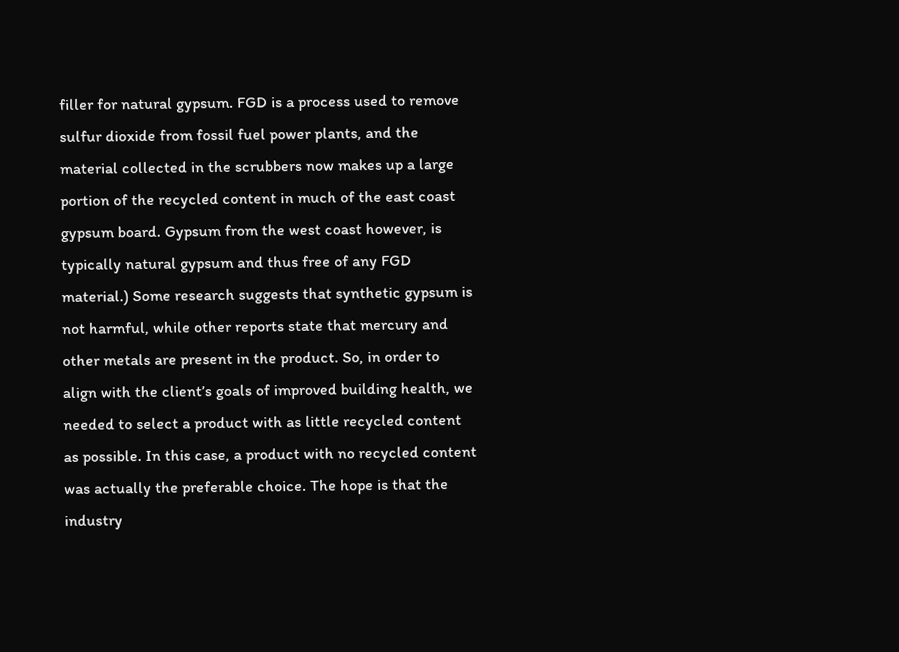filler for natural gypsum. FGD is a process used to remove sulfur dioxide from fossil fuel power plants, and the material collected in the scrubbers now makes up a large portion of the recycled content in much of the east coast gypsum board. Gypsum from the west coast however, is typically natural gypsum and thus free of any FGD material.) Some research suggests that synthetic gypsum is not harmful, while other reports state that mercury and other metals are present in the product. So, in order to align with the client’s goals of improved building health, we needed to select a product with as little recycled content as possible. In this case, a product with no recycled content was actually the preferable choice. The hope is that the industry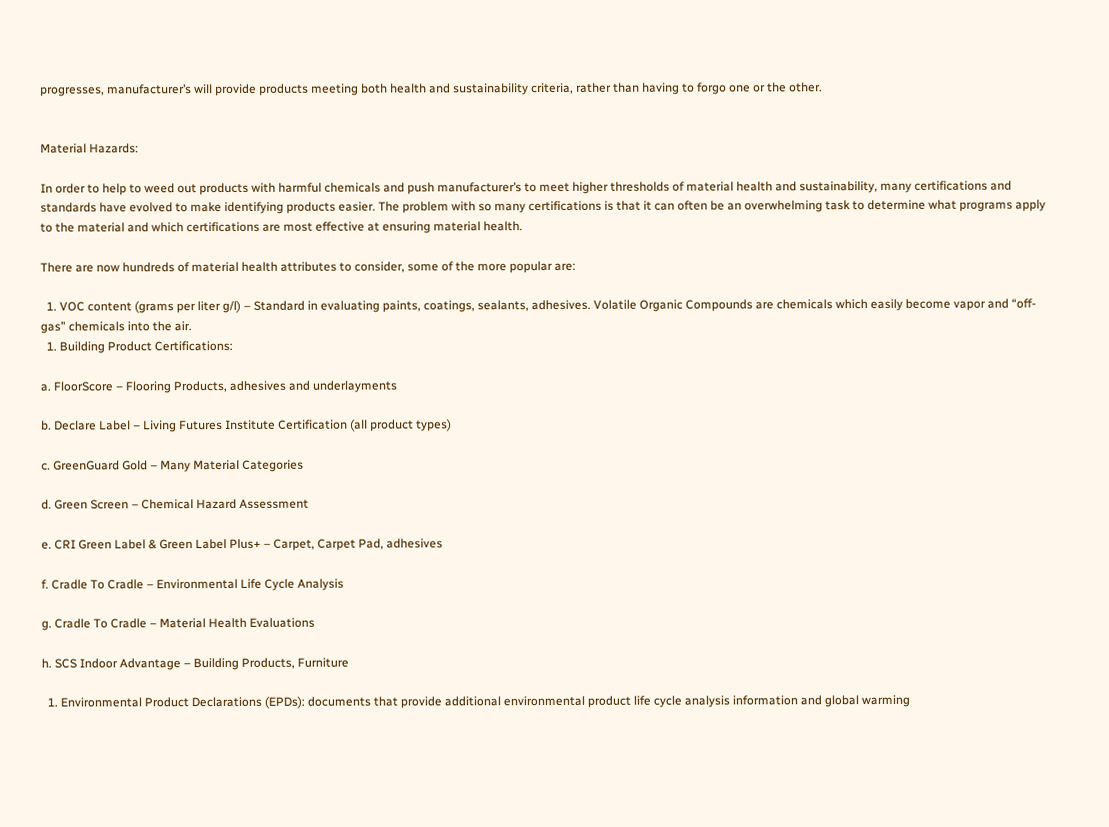progresses, manufacturer’s will provide products meeting both health and sustainability criteria, rather than having to forgo one or the other.


Material Hazards:

In order to help to weed out products with harmful chemicals and push manufacturer’s to meet higher thresholds of material health and sustainability, many certifications and standards have evolved to make identifying products easier. The problem with so many certifications is that it can often be an overwhelming task to determine what programs apply to the material and which certifications are most effective at ensuring material health.

There are now hundreds of material health attributes to consider, some of the more popular are:

  1. VOC content (grams per liter g/l) – Standard in evaluating paints, coatings, sealants, adhesives. Volatile Organic Compounds are chemicals which easily become vapor and “off-gas” chemicals into the air.
  1. Building Product Certifications:

a. FloorScore – Flooring Products, adhesives and underlayments

b. Declare Label – Living Futures Institute Certification (all product types)

c. GreenGuard Gold – Many Material Categories

d. Green Screen – Chemical Hazard Assessment

e. CRI Green Label & Green Label Plus+ – Carpet, Carpet Pad, adhesives

f. Cradle To Cradle – Environmental Life Cycle Analysis

g. Cradle To Cradle – Material Health Evaluations

h. SCS Indoor Advantage – Building Products, Furniture

  1. Environmental Product Declarations (EPDs): documents that provide additional environmental product life cycle analysis information and global warming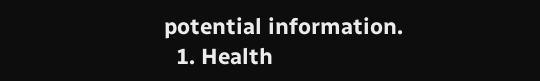potential information.
  1. Health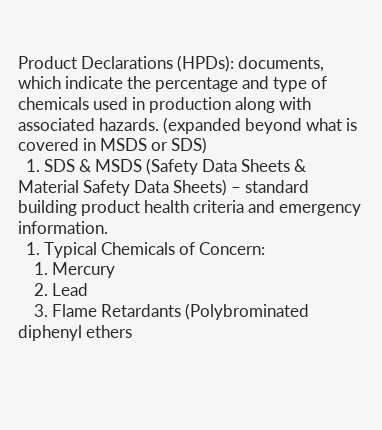Product Declarations (HPDs): documents, which indicate the percentage and type of chemicals used in production along with associated hazards. (expanded beyond what is covered in MSDS or SDS)
  1. SDS & MSDS (Safety Data Sheets & Material Safety Data Sheets) – standard building product health criteria and emergency information.
  1. Typical Chemicals of Concern:
    1. Mercury
    2. Lead
    3. Flame Retardants (Polybrominated diphenyl ethers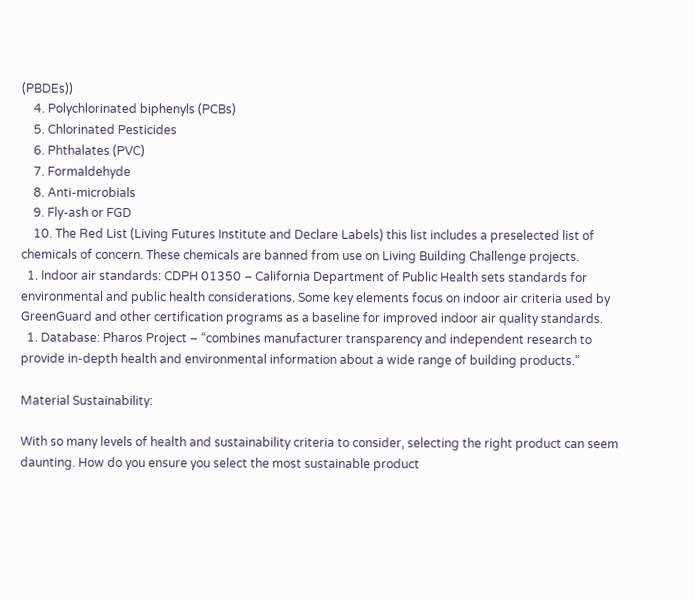(PBDEs))
    4. Polychlorinated biphenyls (PCBs)
    5. Chlorinated Pesticides
    6. Phthalates (PVC)
    7. Formaldehyde
    8. Anti-microbials
    9. Fly-ash or FGD
    10. The Red List (Living Futures Institute and Declare Labels) this list includes a preselected list of chemicals of concern. These chemicals are banned from use on Living Building Challenge projects.
  1. Indoor air standards: CDPH 01350 – California Department of Public Health sets standards for environmental and public health considerations. Some key elements focus on indoor air criteria used by GreenGuard and other certification programs as a baseline for improved indoor air quality standards.
  1. Database: Pharos Project – “combines manufacturer transparency and independent research to provide in-depth health and environmental information about a wide range of building products.”

Material Sustainability:

With so many levels of health and sustainability criteria to consider, selecting the right product can seem daunting. How do you ensure you select the most sustainable product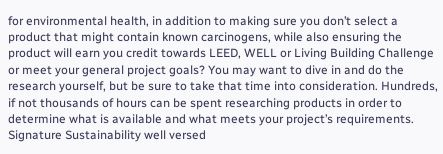for environmental health, in addition to making sure you don’t select a product that might contain known carcinogens, while also ensuring the product will earn you credit towards LEED, WELL or Living Building Challenge or meet your general project goals? You may want to dive in and do the research yourself, but be sure to take that time into consideration. Hundreds, if not thousands of hours can be spent researching products in order to determine what is available and what meets your project’s requirements. Signature Sustainability well versed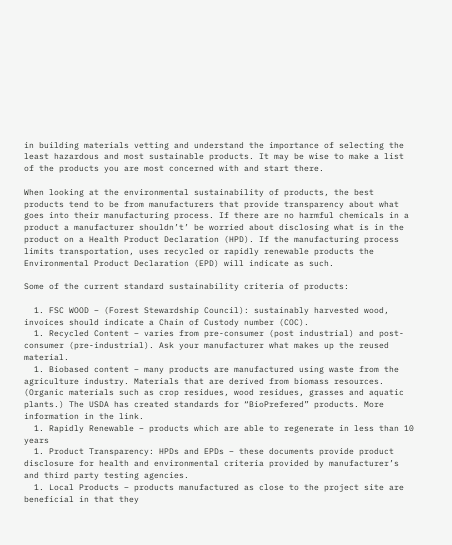in building materials vetting and understand the importance of selecting the least hazardous and most sustainable products. It may be wise to make a list of the products you are most concerned with and start there.

When looking at the environmental sustainability of products, the best products tend to be from manufacturers that provide transparency about what goes into their manufacturing process. If there are no harmful chemicals in a product a manufacturer shouldn’t’ be worried about disclosing what is in the product on a Health Product Declaration (HPD). If the manufacturing process limits transportation, uses recycled or rapidly renewable products the Environmental Product Declaration (EPD) will indicate as such.

Some of the current standard sustainability criteria of products:

  1. FSC WOOD – (Forest Stewardship Council): sustainably harvested wood, invoices should indicate a Chain of Custody number (COC).
  1. Recycled Content – varies from pre-consumer (post industrial) and post-consumer (pre-industrial). Ask your manufacturer what makes up the reused material.
  1. Biobased content – many products are manufactured using waste from the agriculture industry. Materials that are derived from biomass resources. (Organic materials such as crop residues, wood residues, grasses and aquatic plants.) The USDA has created standards for “BioPrefered” products. More information in the link.
  1. Rapidly Renewable – products which are able to regenerate in less than 10 years
  1. Product Transparency: HPDs and EPDs – these documents provide product disclosure for health and environmental criteria provided by manufacturer’s and third party testing agencies.
  1. Local Products – products manufactured as close to the project site are beneficial in that they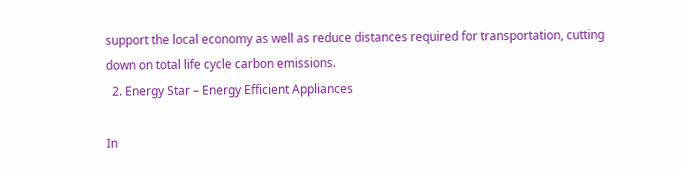support the local economy as well as reduce distances required for transportation, cutting down on total life cycle carbon emissions.
  2. Energy Star – Energy Efficient Appliances

In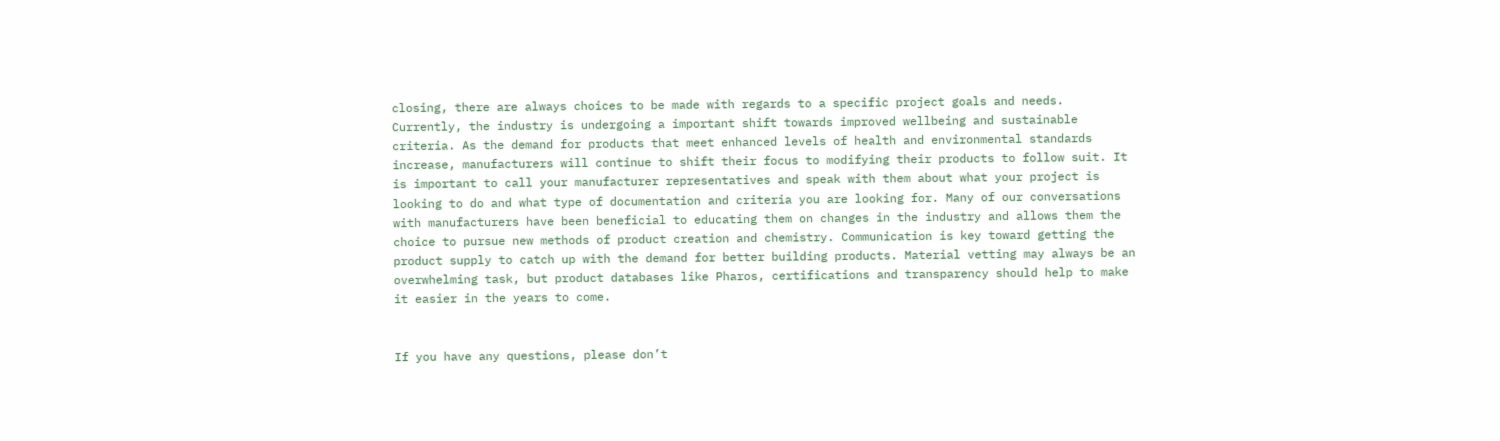closing, there are always choices to be made with regards to a specific project goals and needs. Currently, the industry is undergoing a important shift towards improved wellbeing and sustainable criteria. As the demand for products that meet enhanced levels of health and environmental standards increase, manufacturers will continue to shift their focus to modifying their products to follow suit. It is important to call your manufacturer representatives and speak with them about what your project is looking to do and what type of documentation and criteria you are looking for. Many of our conversations with manufacturers have been beneficial to educating them on changes in the industry and allows them the choice to pursue new methods of product creation and chemistry. Communication is key toward getting the product supply to catch up with the demand for better building products. Material vetting may always be an overwhelming task, but product databases like Pharos, certifications and transparency should help to make it easier in the years to come.


If you have any questions, please don’t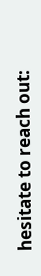hesitate to reach out: